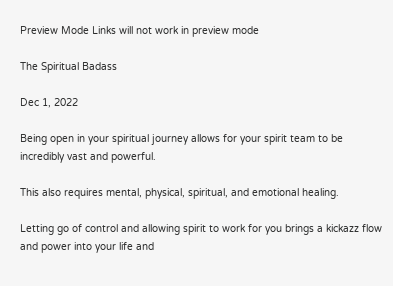Preview Mode Links will not work in preview mode

The Spiritual Badass

Dec 1, 2022

Being open in your spiritual journey allows for your spirit team to be incredibly vast and powerful.

This also requires mental, physical, spiritual, and emotional healing.

Letting go of control and allowing spirit to work for you brings a kickazz flow and power into your life and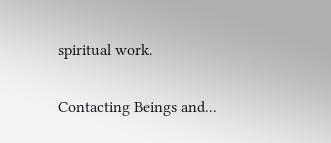spiritual work.

Contacting Beings and...